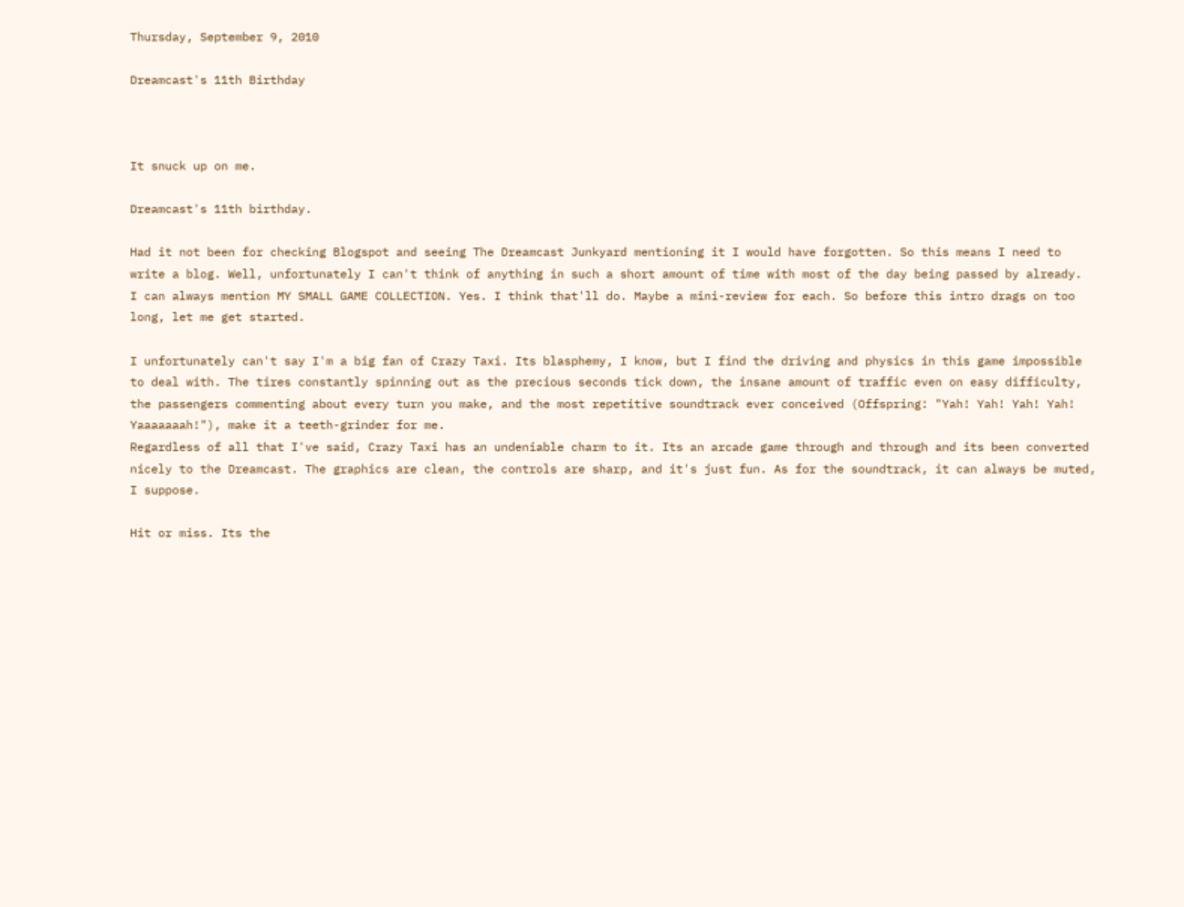Thursday, September 9, 2010

Dreamcast's 11th Birthday



It snuck up on me.

Dreamcast's 11th birthday.

Had it not been for checking Blogspot and seeing The Dreamcast Junkyard mentioning it I would have forgotten. So this means I need to write a blog. Well, unfortunately I can't think of anything in such a short amount of time with most of the day being passed by already.
I can always mention MY SMALL GAME COLLECTION. Yes. I think that'll do. Maybe a mini-review for each. So before this intro drags on too long, let me get started.

I unfortunately can't say I'm a big fan of Crazy Taxi. Its blasphemy, I know, but I find the driving and physics in this game impossible to deal with. The tires constantly spinning out as the precious seconds tick down, the insane amount of traffic even on easy difficulty, the passengers commenting about every turn you make, and the most repetitive soundtrack ever conceived (Offspring: "Yah! Yah! Yah! Yah! Yaaaaaaah!"), make it a teeth-grinder for me.
Regardless of all that I've said, Crazy Taxi has an undeniable charm to it. Its an arcade game through and through and its been converted nicely to the Dreamcast. The graphics are clean, the controls are sharp, and it's just fun. As for the soundtrack, it can always be muted, I suppose.

Hit or miss. Its the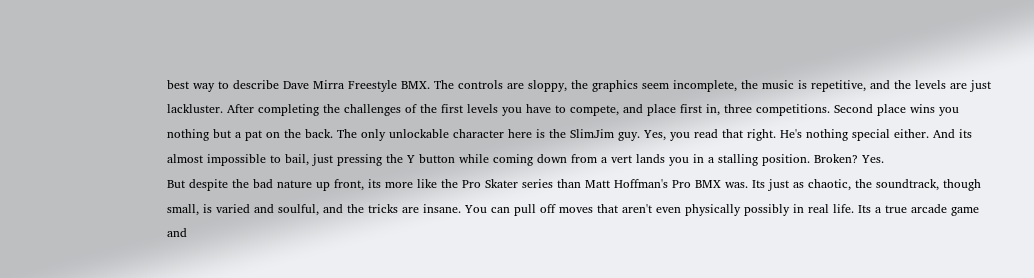best way to describe Dave Mirra Freestyle BMX. The controls are sloppy, the graphics seem incomplete, the music is repetitive, and the levels are just lackluster. After completing the challenges of the first levels you have to compete, and place first in, three competitions. Second place wins you nothing but a pat on the back. The only unlockable character here is the SlimJim guy. Yes, you read that right. He's nothing special either. And its almost impossible to bail, just pressing the Y button while coming down from a vert lands you in a stalling position. Broken? Yes.
But despite the bad nature up front, its more like the Pro Skater series than Matt Hoffman's Pro BMX was. Its just as chaotic, the soundtrack, though small, is varied and soulful, and the tricks are insane. You can pull off moves that aren't even physically possibly in real life. Its a true arcade game and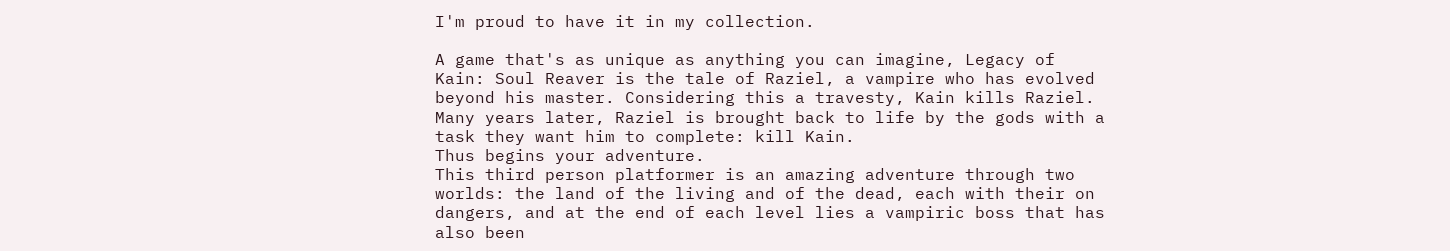I'm proud to have it in my collection.

A game that's as unique as anything you can imagine, Legacy of Kain: Soul Reaver is the tale of Raziel, a vampire who has evolved beyond his master. Considering this a travesty, Kain kills Raziel. Many years later, Raziel is brought back to life by the gods with a task they want him to complete: kill Kain.
Thus begins your adventure.
This third person platformer is an amazing adventure through two worlds: the land of the living and of the dead, each with their on dangers, and at the end of each level lies a vampiric boss that has also been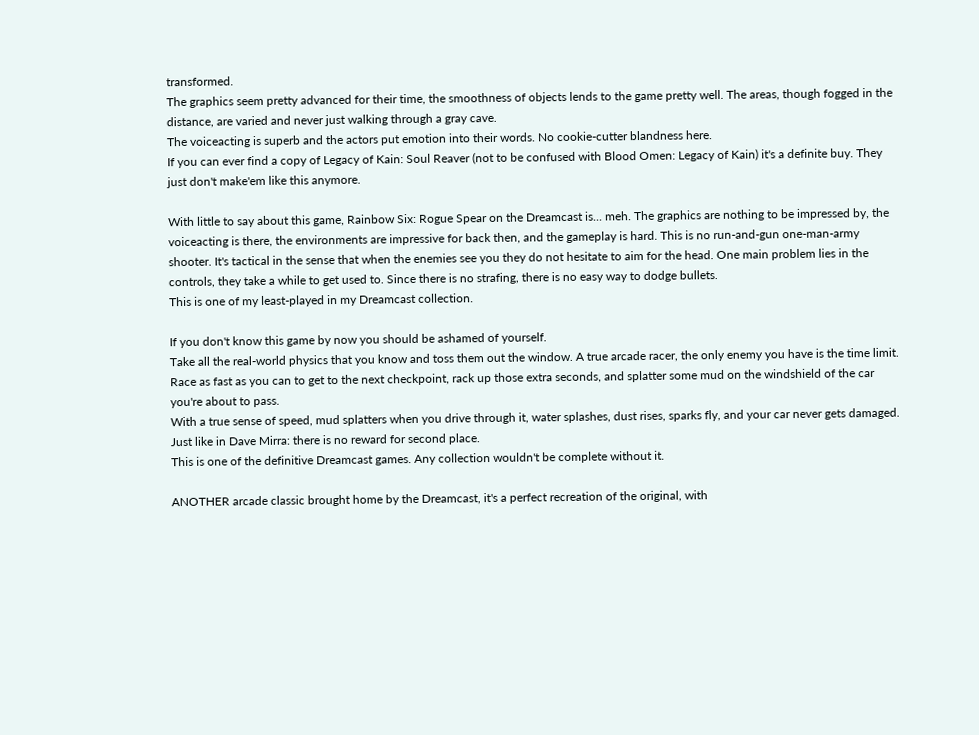transformed.
The graphics seem pretty advanced for their time, the smoothness of objects lends to the game pretty well. The areas, though fogged in the distance, are varied and never just walking through a gray cave.
The voiceacting is superb and the actors put emotion into their words. No cookie-cutter blandness here.
If you can ever find a copy of Legacy of Kain: Soul Reaver (not to be confused with Blood Omen: Legacy of Kain) it's a definite buy. They just don't make'em like this anymore.

With little to say about this game, Rainbow Six: Rogue Spear on the Dreamcast is... meh. The graphics are nothing to be impressed by, the voiceacting is there, the environments are impressive for back then, and the gameplay is hard. This is no run-and-gun one-man-army shooter. It's tactical in the sense that when the enemies see you they do not hesitate to aim for the head. One main problem lies in the controls, they take a while to get used to. Since there is no strafing, there is no easy way to dodge bullets.
This is one of my least-played in my Dreamcast collection.

If you don't know this game by now you should be ashamed of yourself.
Take all the real-world physics that you know and toss them out the window. A true arcade racer, the only enemy you have is the time limit. Race as fast as you can to get to the next checkpoint, rack up those extra seconds, and splatter some mud on the windshield of the car you're about to pass.
With a true sense of speed, mud splatters when you drive through it, water splashes, dust rises, sparks fly, and your car never gets damaged. Just like in Dave Mirra: there is no reward for second place.
This is one of the definitive Dreamcast games. Any collection wouldn't be complete without it.

ANOTHER arcade classic brought home by the Dreamcast, it's a perfect recreation of the original, with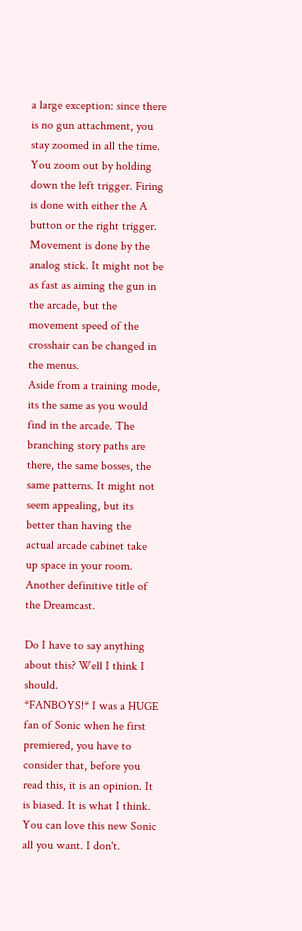a large exception: since there is no gun attachment, you stay zoomed in all the time. You zoom out by holding down the left trigger. Firing is done with either the A button or the right trigger. Movement is done by the analog stick. It might not be as fast as aiming the gun in the arcade, but the movement speed of the crosshair can be changed in the menus.
Aside from a training mode, its the same as you would find in the arcade. The branching story paths are there, the same bosses, the same patterns. It might not seem appealing, but its better than having the actual arcade cabinet take up space in your room. Another definitive title of the Dreamcast.

Do I have to say anything about this? Well I think I should.
*FANBOYS!* I was a HUGE fan of Sonic when he first premiered, you have to consider that, before you read this, it is an opinion. It is biased. It is what I think. You can love this new Sonic all you want. I don't.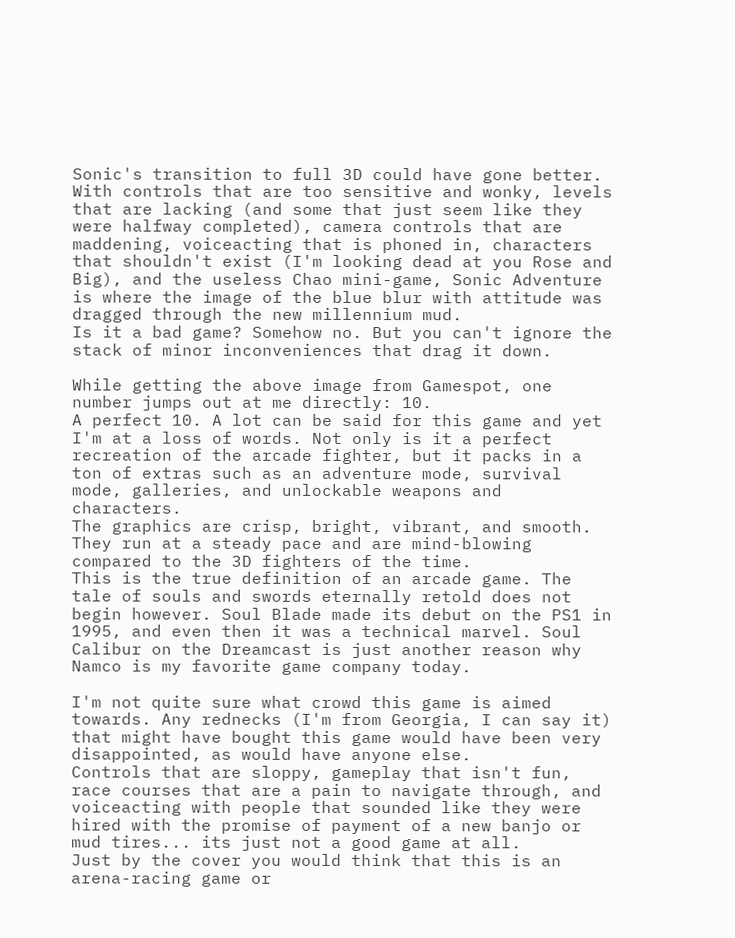Sonic's transition to full 3D could have gone better. With controls that are too sensitive and wonky, levels that are lacking (and some that just seem like they were halfway completed), camera controls that are maddening, voiceacting that is phoned in, characters that shouldn't exist (I'm looking dead at you Rose and Big), and the useless Chao mini-game, Sonic Adventure is where the image of the blue blur with attitude was dragged through the new millennium mud.
Is it a bad game? Somehow no. But you can't ignore the stack of minor inconveniences that drag it down.

While getting the above image from Gamespot, one number jumps out at me directly: 10.
A perfect 10. A lot can be said for this game and yet I'm at a loss of words. Not only is it a perfect recreation of the arcade fighter, but it packs in a ton of extras such as an adventure mode, survival mode, galleries, and unlockable weapons and characters.
The graphics are crisp, bright, vibrant, and smooth. They run at a steady pace and are mind-blowing compared to the 3D fighters of the time.
This is the true definition of an arcade game. The tale of souls and swords eternally retold does not begin however. Soul Blade made its debut on the PS1 in 1995, and even then it was a technical marvel. Soul Calibur on the Dreamcast is just another reason why Namco is my favorite game company today.

I'm not quite sure what crowd this game is aimed towards. Any rednecks (I'm from Georgia, I can say it) that might have bought this game would have been very disappointed, as would have anyone else.
Controls that are sloppy, gameplay that isn't fun, race courses that are a pain to navigate through, and voiceacting with people that sounded like they were hired with the promise of payment of a new banjo or mud tires... its just not a good game at all.
Just by the cover you would think that this is an arena-racing game or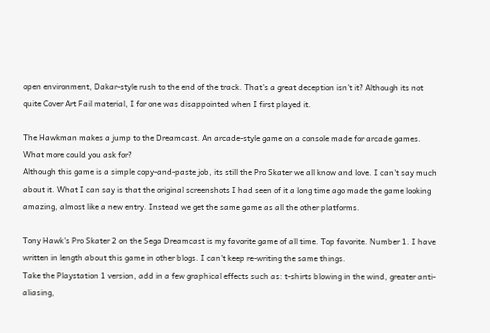open environment, Dakar-style rush to the end of the track. That's a great deception isn't it? Although its not quite Cover Art Fail material, I for one was disappointed when I first played it.

The Hawkman makes a jump to the Dreamcast. An arcade-style game on a console made for arcade games. What more could you ask for?
Although this game is a simple copy-and-paste job, its still the Pro Skater we all know and love. I can't say much about it. What I can say is that the original screenshots I had seen of it a long time ago made the game looking amazing, almost like a new entry. Instead we get the same game as all the other platforms.

Tony Hawk's Pro Skater 2 on the Sega Dreamcast is my favorite game of all time. Top favorite. Number 1. I have written in length about this game in other blogs. I can't keep re-writing the same things.
Take the Playstation 1 version, add in a few graphical effects such as: t-shirts blowing in the wind, greater anti-aliasing,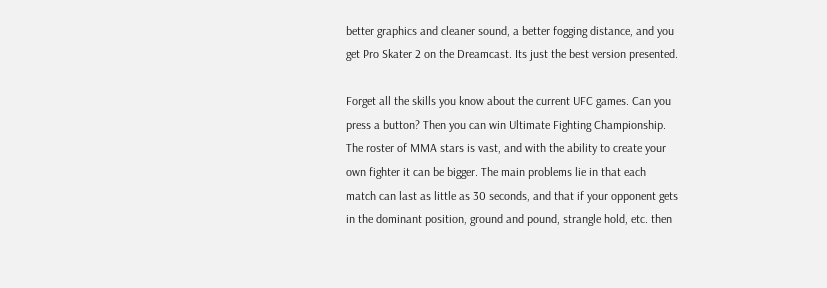better graphics and cleaner sound, a better fogging distance, and you get Pro Skater 2 on the Dreamcast. Its just the best version presented.

Forget all the skills you know about the current UFC games. Can you press a button? Then you can win Ultimate Fighting Championship. The roster of MMA stars is vast, and with the ability to create your own fighter it can be bigger. The main problems lie in that each match can last as little as 30 seconds, and that if your opponent gets in the dominant position, ground and pound, strangle hold, etc. then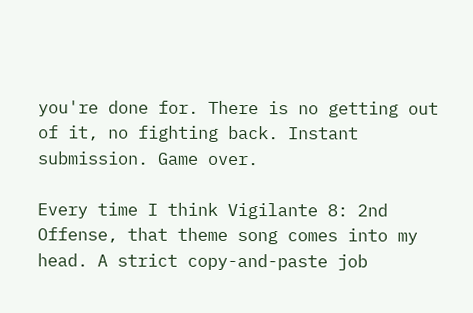you're done for. There is no getting out of it, no fighting back. Instant submission. Game over.

Every time I think Vigilante 8: 2nd Offense, that theme song comes into my head. A strict copy-and-paste job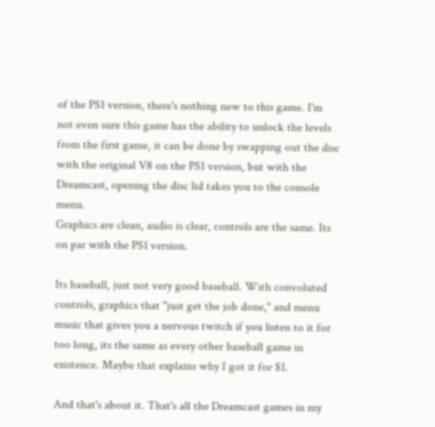of the PS1 version, there's nothing new to this game. I'm not even sure this game has the ability to unlock the levels from the first game, it can be done by swapping out the disc with the original V8 on the PS1 version, but with the Dreamcast, opening the disc lid takes you to the console menu.
Graphics are clean, audio is clear, controls are the same. Its on par with the PS1 version.

Its baseball, just not very good baseball. With convoluted controls, graphics that "just get the job done," and menu music that gives you a nervous twitch if you listen to it for too long, its the same as every other baseball game in existence. Maybe that explains why I got it for $1.

And that's about it. That's all the Dreamcast games in my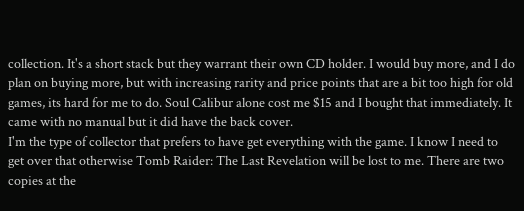collection. It's a short stack but they warrant their own CD holder. I would buy more, and I do plan on buying more, but with increasing rarity and price points that are a bit too high for old games, its hard for me to do. Soul Calibur alone cost me $15 and I bought that immediately. It came with no manual but it did have the back cover.
I'm the type of collector that prefers to have get everything with the game. I know I need to get over that otherwise Tomb Raider: The Last Revelation will be lost to me. There are two copies at the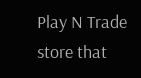Play N Trade store that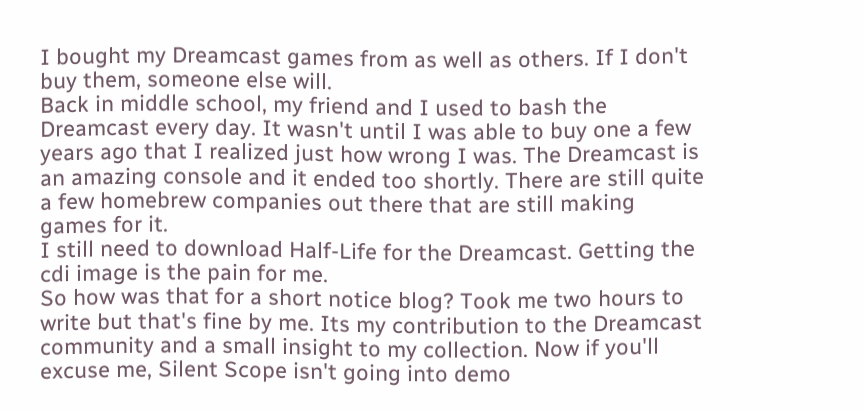I bought my Dreamcast games from as well as others. If I don't buy them, someone else will.
Back in middle school, my friend and I used to bash the Dreamcast every day. It wasn't until I was able to buy one a few years ago that I realized just how wrong I was. The Dreamcast is an amazing console and it ended too shortly. There are still quite a few homebrew companies out there that are still making games for it.
I still need to download Half-Life for the Dreamcast. Getting the cdi image is the pain for me.
So how was that for a short notice blog? Took me two hours to write but that's fine by me. Its my contribution to the Dreamcast community and a small insight to my collection. Now if you'll excuse me, Silent Scope isn't going into demo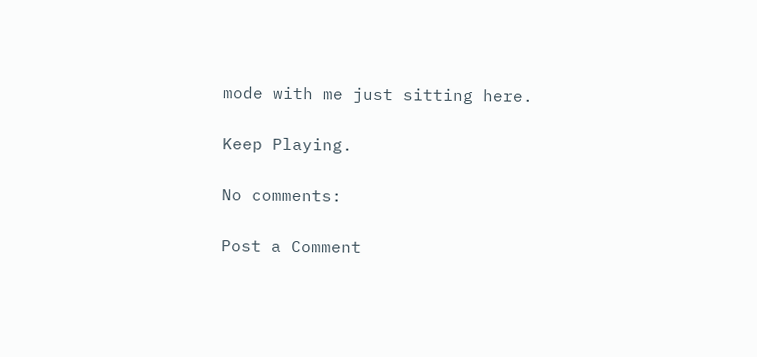mode with me just sitting here.

Keep Playing.

No comments:

Post a Comment